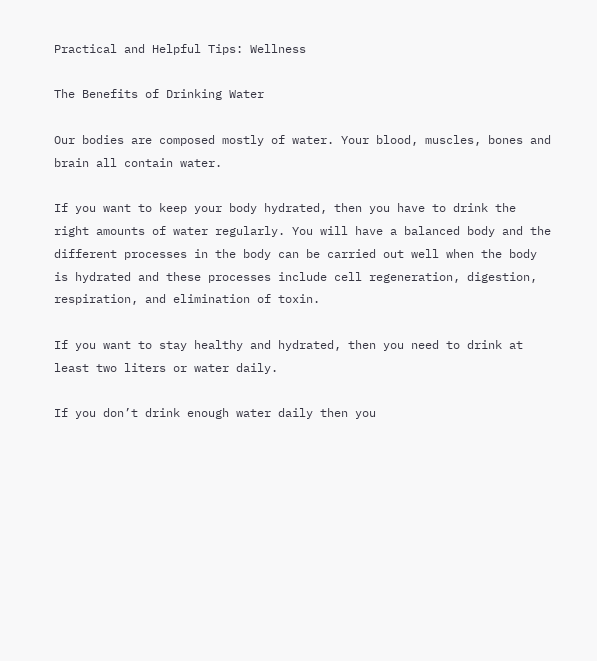Practical and Helpful Tips: Wellness

The Benefits of Drinking Water

Our bodies are composed mostly of water. Your blood, muscles, bones and brain all contain water.

If you want to keep your body hydrated, then you have to drink the right amounts of water regularly. You will have a balanced body and the different processes in the body can be carried out well when the body is hydrated and these processes include cell regeneration, digestion, respiration, and elimination of toxin.

If you want to stay healthy and hydrated, then you need to drink at least two liters or water daily.

If you don’t drink enough water daily then you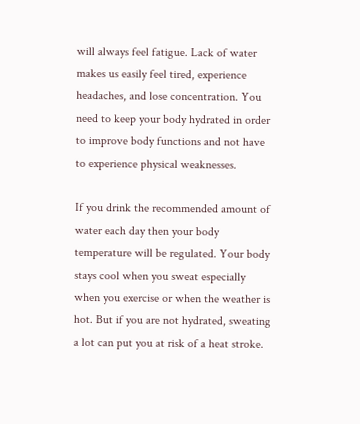will always feel fatigue. Lack of water makes us easily feel tired, experience headaches, and lose concentration. You need to keep your body hydrated in order to improve body functions and not have to experience physical weaknesses.

If you drink the recommended amount of water each day then your body temperature will be regulated. Your body stays cool when you sweat especially when you exercise or when the weather is hot. But if you are not hydrated, sweating a lot can put you at risk of a heat stroke.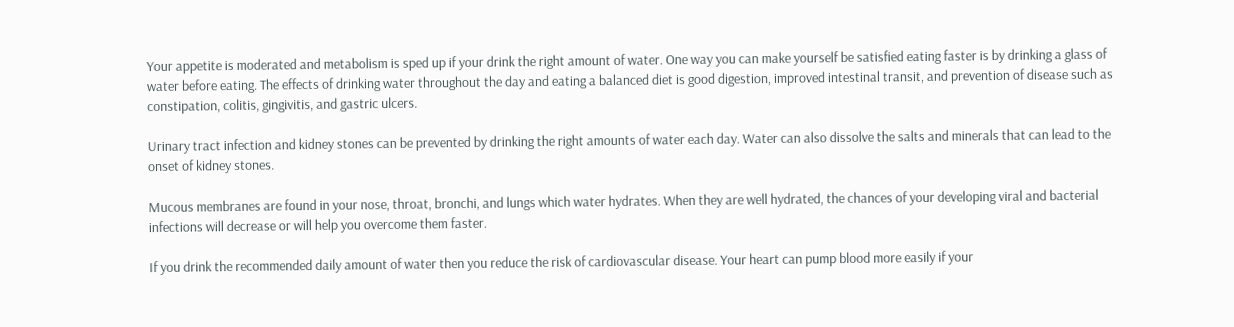Your appetite is moderated and metabolism is sped up if your drink the right amount of water. One way you can make yourself be satisfied eating faster is by drinking a glass of water before eating. The effects of drinking water throughout the day and eating a balanced diet is good digestion, improved intestinal transit, and prevention of disease such as constipation, colitis, gingivitis, and gastric ulcers.

Urinary tract infection and kidney stones can be prevented by drinking the right amounts of water each day. Water can also dissolve the salts and minerals that can lead to the onset of kidney stones.

Mucous membranes are found in your nose, throat, bronchi, and lungs which water hydrates. When they are well hydrated, the chances of your developing viral and bacterial infections will decrease or will help you overcome them faster.

If you drink the recommended daily amount of water then you reduce the risk of cardiovascular disease. Your heart can pump blood more easily if your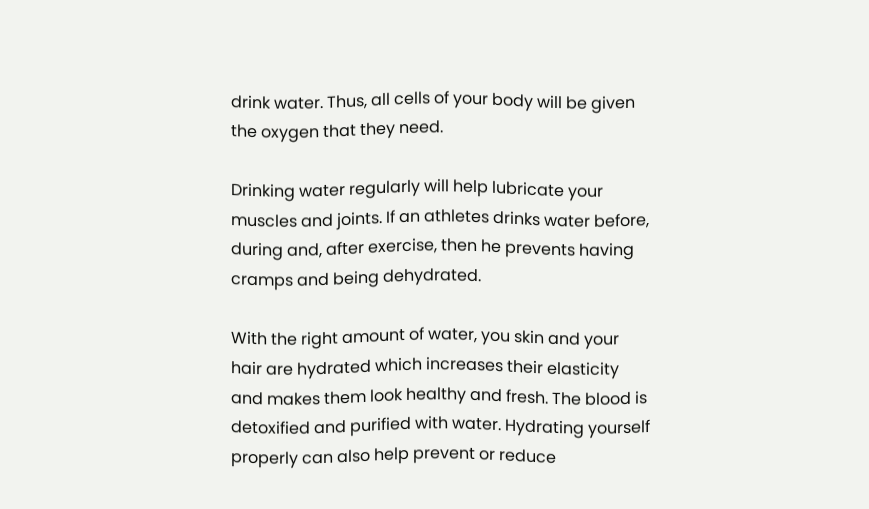drink water. Thus, all cells of your body will be given the oxygen that they need.

Drinking water regularly will help lubricate your muscles and joints. If an athletes drinks water before, during and, after exercise, then he prevents having cramps and being dehydrated.

With the right amount of water, you skin and your hair are hydrated which increases their elasticity and makes them look healthy and fresh. The blood is detoxified and purified with water. Hydrating yourself properly can also help prevent or reduce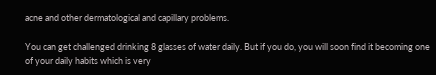acne and other dermatological and capillary problems.

You can get challenged drinking 8 glasses of water daily. But if you do, you will soon find it becoming one of your daily habits which is very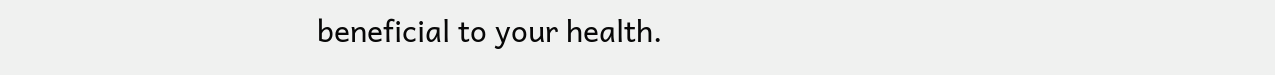beneficial to your health.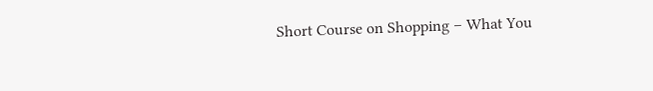Short Course on Shopping – What You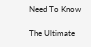Need To Know

The Ultimate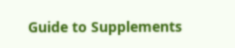Guide to Supplements